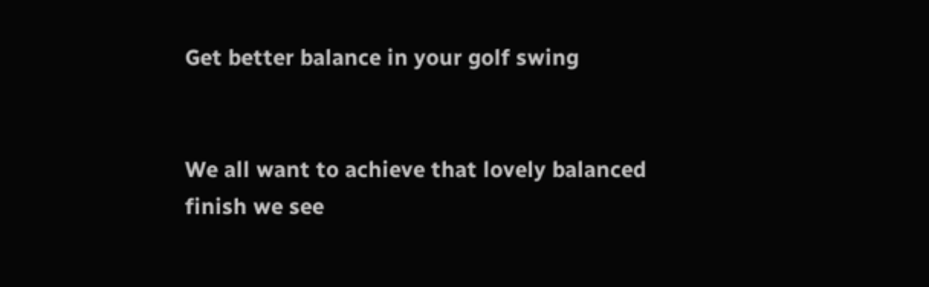Get better balance in your golf swing


We all want to achieve that lovely balanced finish we see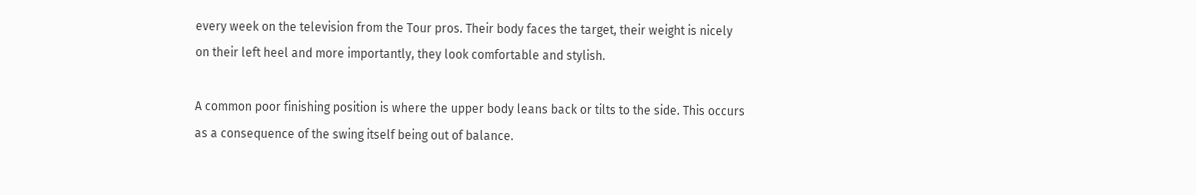every week on the television from the Tour pros. Their body faces the target, their weight is nicely on their left heel and more importantly, they look comfortable and stylish.

A common poor finishing position is where the upper body leans back or tilts to the side. This occurs as a consequence of the swing itself being out of balance.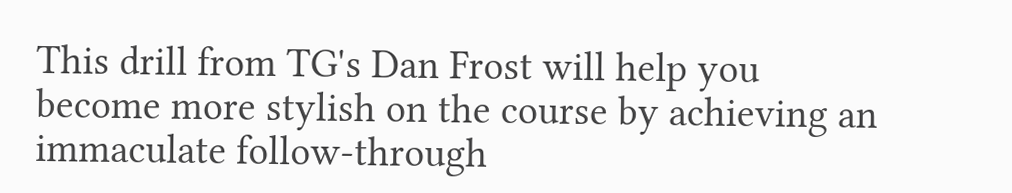This drill from TG's Dan Frost will help you become more stylish on the course by achieving an immaculate follow-through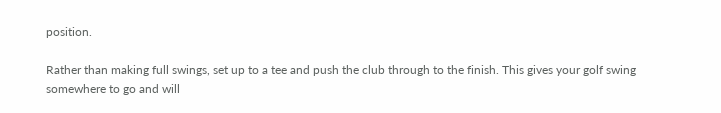position.

Rather than making full swings, set up to a tee and push the club through to the finish. This gives your golf swing somewhere to go and will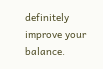definitely improve your balance.